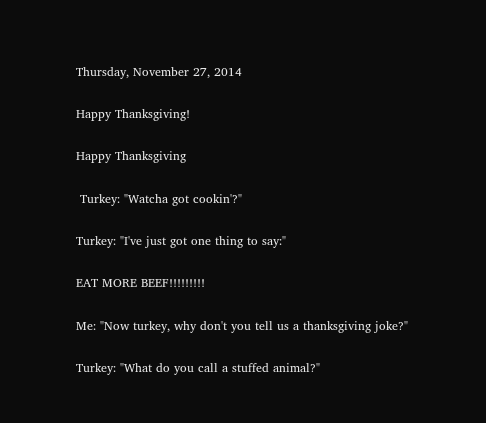Thursday, November 27, 2014

Happy Thanksgiving!

Happy Thanksgiving

 Turkey: "Watcha got cookin'?"

Turkey: "I've just got one thing to say:"

EAT MORE BEEF!!!!!!!!!

Me: "Now turkey, why don't you tell us a thanksgiving joke?"

Turkey: "What do you call a stuffed animal?"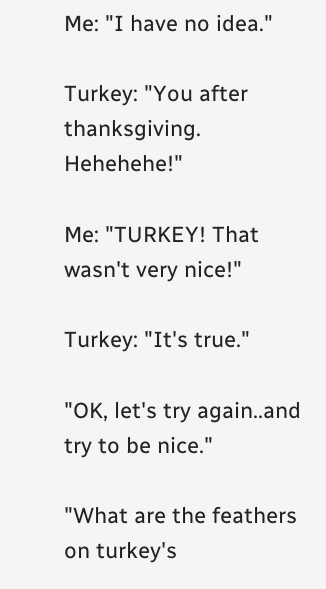Me: "I have no idea."

Turkey: "You after thanksgiving. Hehehehe!"

Me: "TURKEY! That wasn't very nice!"

Turkey: "It's true."

"OK, let's try again..and try to be nice."

"What are the feathers on turkey's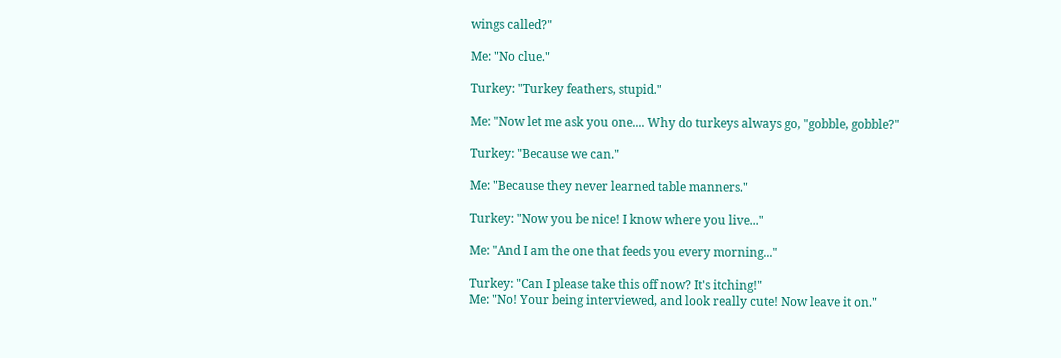wings called?"

Me: "No clue."

Turkey: "Turkey feathers, stupid."

Me: "Now let me ask you one.... Why do turkeys always go, "gobble, gobble?"

Turkey: "Because we can."

Me: "Because they never learned table manners."

Turkey: "Now you be nice! I know where you live..."

Me: "And I am the one that feeds you every morning..."

Turkey: "Can I please take this off now? It's itching!"
Me: "No! Your being interviewed, and look really cute! Now leave it on."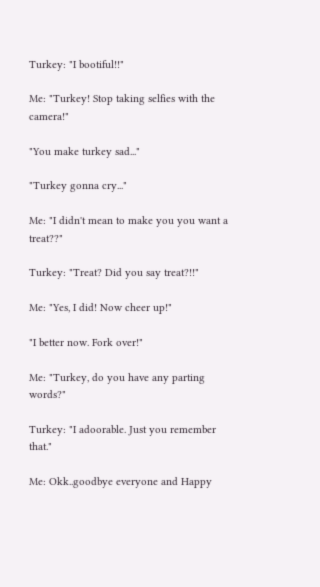Turkey: "I bootiful!!"

Me: "Turkey! Stop taking selfies with the camera!"

"You make turkey sad..."

"Turkey gonna cry..."

Me: "I didn't mean to make you you want a treat??"

Turkey: "Treat? Did you say treat?!!"

Me: "Yes, I did! Now cheer up!"

"I better now. Fork over!"

Me: "Turkey, do you have any parting words?"

Turkey: "I adoorable. Just you remember that."

Me: Okk..goodbye everyone and Happy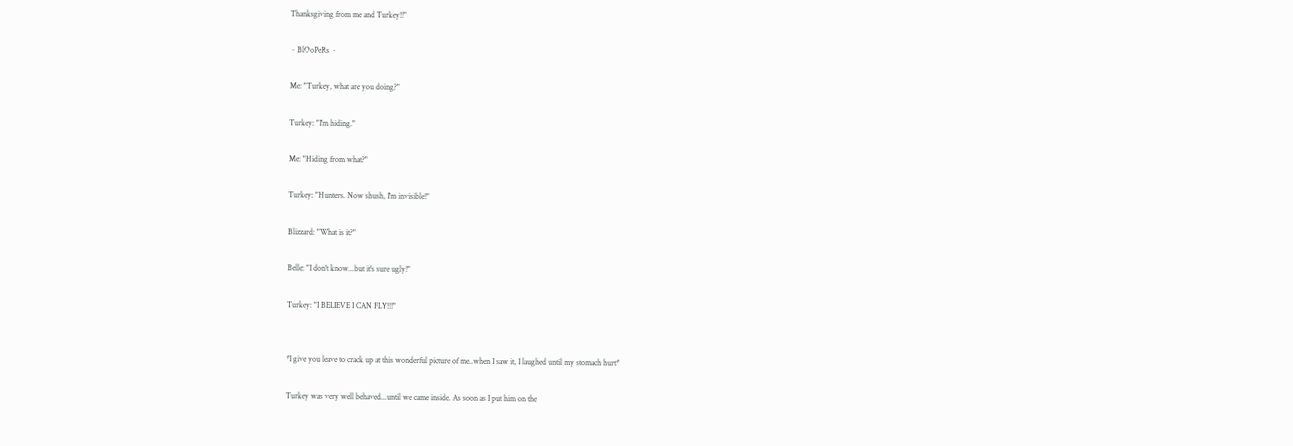Thanksgiving from me and Turkey!!"

~ BlOoPeRs ~

Me: "Turkey, what are you doing?"

Turkey: "I'm hiding."

Me: "Hiding from what?"

Turkey: "Hunters. Now shush, I'm invisible!"

Blizzard: "What is it?"

Belle: "I don't know...but it's sure ugly!"

Turkey: "I BELIEVE I CAN FLY!!!"


*I give you leave to crack up at this wonderful picture of me..when I saw it, I laughed until my stomach hurt*

Turkey was very well behaved...until we came inside. As soon as I put him on the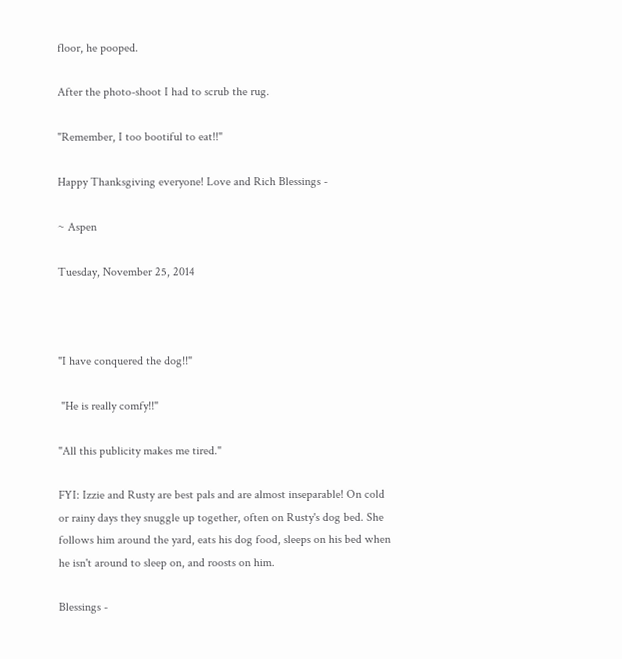floor, he pooped.

After the photo-shoot I had to scrub the rug.

"Remember, I too bootiful to eat!!"

Happy Thanksgiving everyone! Love and Rich Blessings -

~ Aspen

Tuesday, November 25, 2014



"I have conquered the dog!!"

 "He is really comfy!!"

"All this publicity makes me tired."

FYI: Izzie and Rusty are best pals and are almost inseparable! On cold or rainy days they snuggle up together, often on Rusty's dog bed. She follows him around the yard, eats his dog food, sleeps on his bed when he isn't around to sleep on, and roosts on him.

Blessings -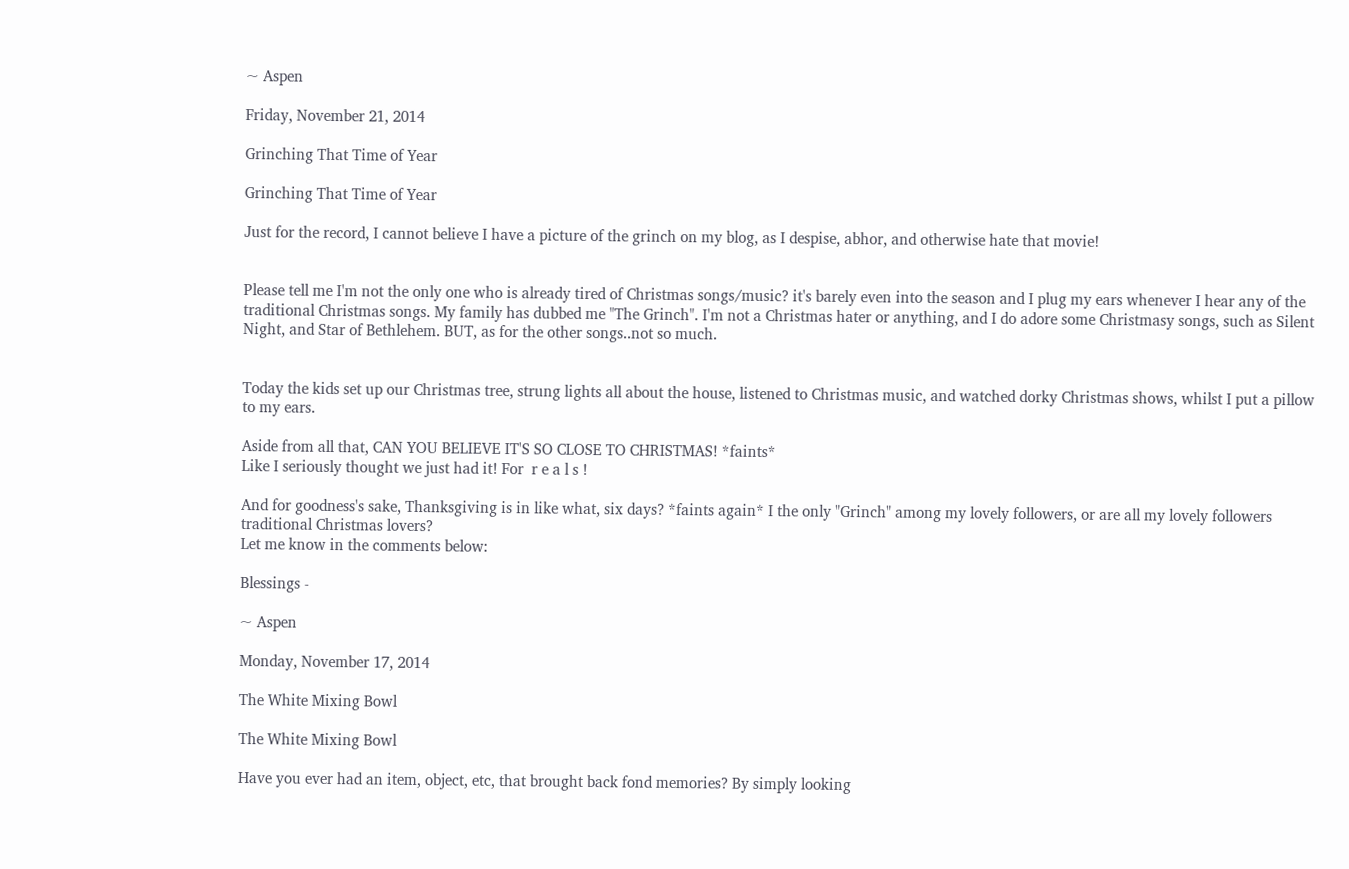~ Aspen

Friday, November 21, 2014

Grinching That Time of Year

Grinching That Time of Year

Just for the record, I cannot believe I have a picture of the grinch on my blog, as I despise, abhor, and otherwise hate that movie!


Please tell me I'm not the only one who is already tired of Christmas songs/music? it's barely even into the season and I plug my ears whenever I hear any of the traditional Christmas songs. My family has dubbed me "The Grinch". I'm not a Christmas hater or anything, and I do adore some Christmasy songs, such as Silent Night, and Star of Bethlehem. BUT, as for the other songs..not so much.


Today the kids set up our Christmas tree, strung lights all about the house, listened to Christmas music, and watched dorky Christmas shows, whilst I put a pillow to my ears.

Aside from all that, CAN YOU BELIEVE IT'S SO CLOSE TO CHRISTMAS! *faints*
Like I seriously thought we just had it! For  r e a l s !

And for goodness's sake, Thanksgiving is in like what, six days? *faints again* I the only "Grinch" among my lovely followers, or are all my lovely followers traditional Christmas lovers?
Let me know in the comments below:

Blessings -

~ Aspen

Monday, November 17, 2014

The White Mixing Bowl

The White Mixing Bowl

Have you ever had an item, object, etc, that brought back fond memories? By simply looking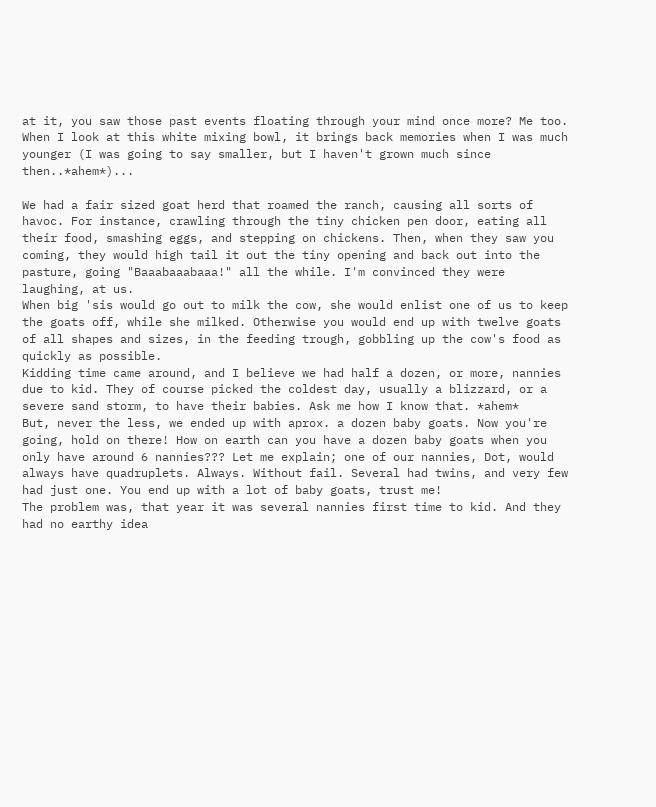at it, you saw those past events floating through your mind once more? Me too. When I look at this white mixing bowl, it brings back memories when I was much younger (I was going to say smaller, but I haven't grown much since then..*ahem*)...

We had a fair sized goat herd that roamed the ranch, causing all sorts of havoc. For instance, crawling through the tiny chicken pen door, eating all their food, smashing eggs, and stepping on chickens. Then, when they saw you coming, they would high tail it out the tiny opening and back out into the pasture, going "Baaabaaabaaa!" all the while. I'm convinced they were laughing, at us.
When big 'sis would go out to milk the cow, she would enlist one of us to keep the goats off, while she milked. Otherwise you would end up with twelve goats of all shapes and sizes, in the feeding trough, gobbling up the cow's food as quickly as possible.
Kidding time came around, and I believe we had half a dozen, or more, nannies due to kid. They of course picked the coldest day, usually a blizzard, or a severe sand storm, to have their babies. Ask me how I know that. *ahem*
But, never the less, we ended up with aprox. a dozen baby goats. Now you're going, hold on there! How on earth can you have a dozen baby goats when you only have around 6 nannies??? Let me explain; one of our nannies, Dot, would always have quadruplets. Always. Without fail. Several had twins, and very few had just one. You end up with a lot of baby goats, trust me!
The problem was, that year it was several nannies first time to kid. And they had no earthy idea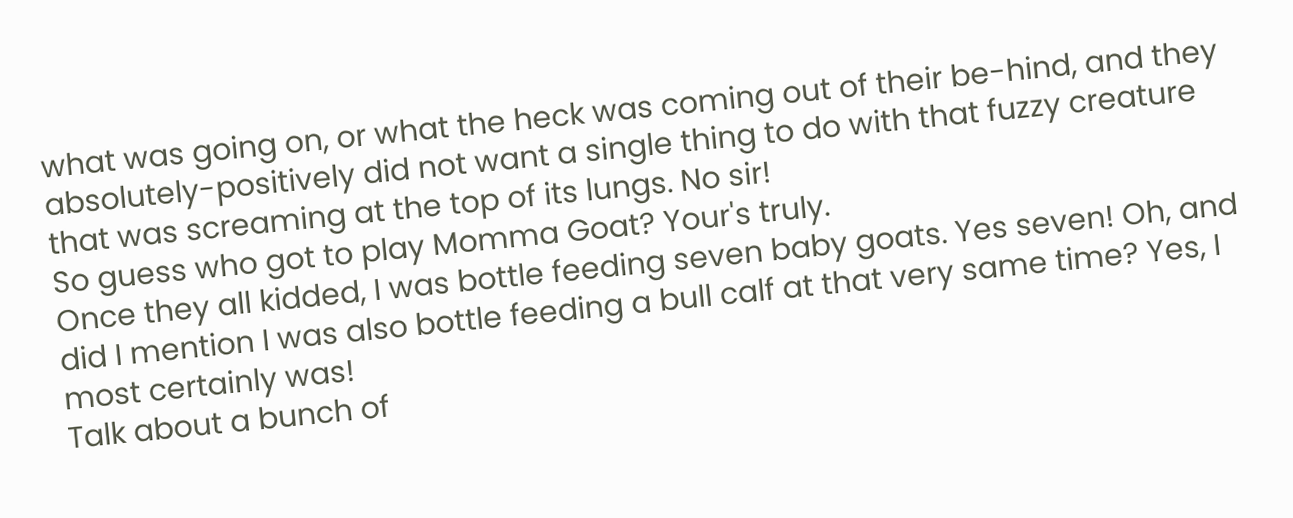what was going on, or what the heck was coming out of their be-hind, and they absolutely-positively did not want a single thing to do with that fuzzy creature that was screaming at the top of its lungs. No sir!
So guess who got to play Momma Goat? Your's truly.
Once they all kidded, I was bottle feeding seven baby goats. Yes seven! Oh, and did I mention I was also bottle feeding a bull calf at that very same time? Yes, I most certainly was!
Talk about a bunch of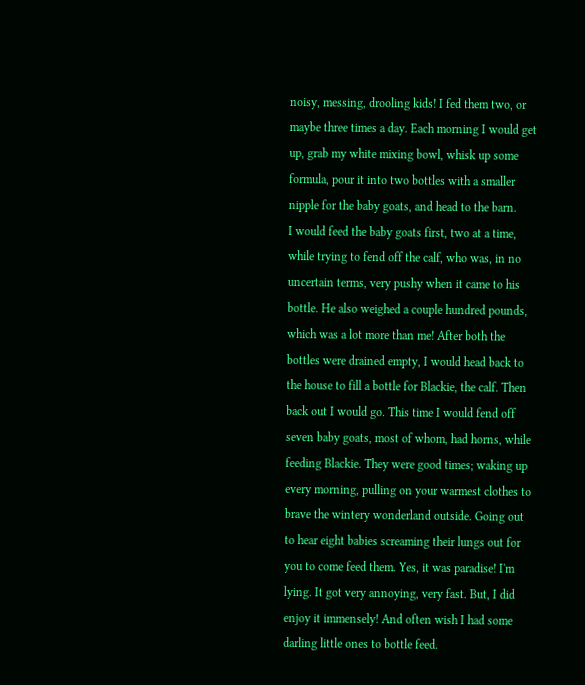noisy, messing, drooling kids! I fed them two, or maybe three times a day. Each morning I would get up, grab my white mixing bowl, whisk up some formula, pour it into two bottles with a smaller nipple for the baby goats, and head to the barn.
I would feed the baby goats first, two at a time, while trying to fend off the calf, who was, in no uncertain terms, very pushy when it came to his bottle. He also weighed a couple hundred pounds, which was a lot more than me! After both the bottles were drained empty, I would head back to the house to fill a bottle for Blackie, the calf. Then back out I would go. This time I would fend off seven baby goats, most of whom, had horns, while feeding Blackie. They were good times; waking up every morning, pulling on your warmest clothes to brave the wintery wonderland outside. Going out to hear eight babies screaming their lungs out for you to come feed them. Yes, it was paradise! I'm lying. It got very annoying, very fast. But, I did enjoy it immensely! And often wish I had some darling little ones to bottle feed.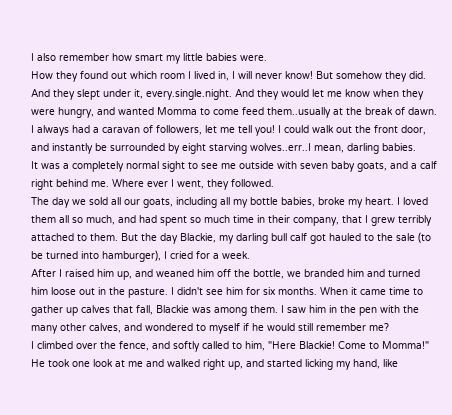I also remember how smart my little babies were.
How they found out which room I lived in, I will never know! But somehow they did. And they slept under it, every.single.night. And they would let me know when they were hungry, and wanted Momma to come feed them..usually at the break of dawn.
I always had a caravan of followers, let me tell you! I could walk out the front door, and instantly be surrounded by eight starving wolves..err..I mean, darling babies.
It was a completely normal sight to see me outside with seven baby goats, and a calf right behind me. Where ever I went, they followed.
The day we sold all our goats, including all my bottle babies, broke my heart. I loved them all so much, and had spent so much time in their company, that I grew terribly attached to them. But the day Blackie, my darling bull calf got hauled to the sale (to be turned into hamburger), I cried for a week.
After I raised him up, and weaned him off the bottle, we branded him and turned him loose out in the pasture. I didn't see him for six months. When it came time to gather up calves that fall, Blackie was among them. I saw him in the pen with the many other calves, and wondered to myself if he would still remember me?
I climbed over the fence, and softly called to him, "Here Blackie! Come to Momma!" He took one look at me and walked right up, and started licking my hand, like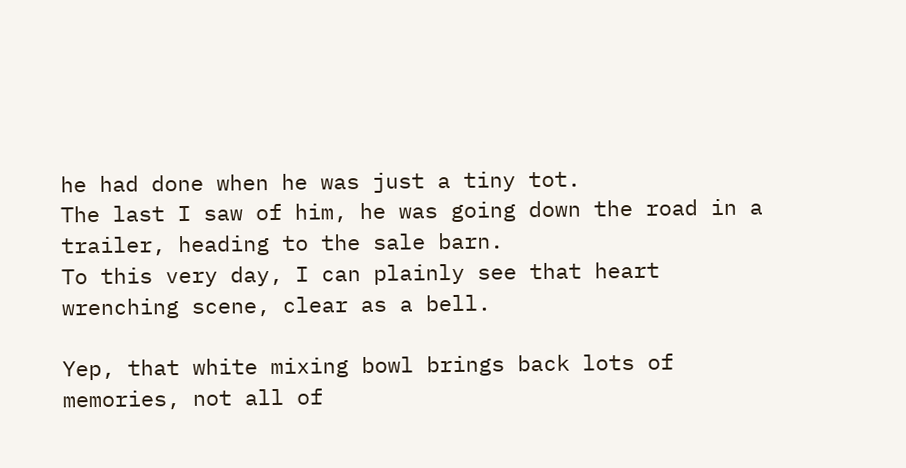he had done when he was just a tiny tot.
The last I saw of him, he was going down the road in a trailer, heading to the sale barn.
To this very day, I can plainly see that heart wrenching scene, clear as a bell.

Yep, that white mixing bowl brings back lots of memories, not all of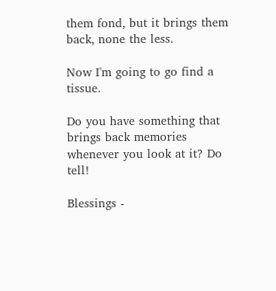them fond, but it brings them back, none the less.

Now I'm going to go find a tissue.

Do you have something that brings back memories whenever you look at it? Do tell!

Blessings -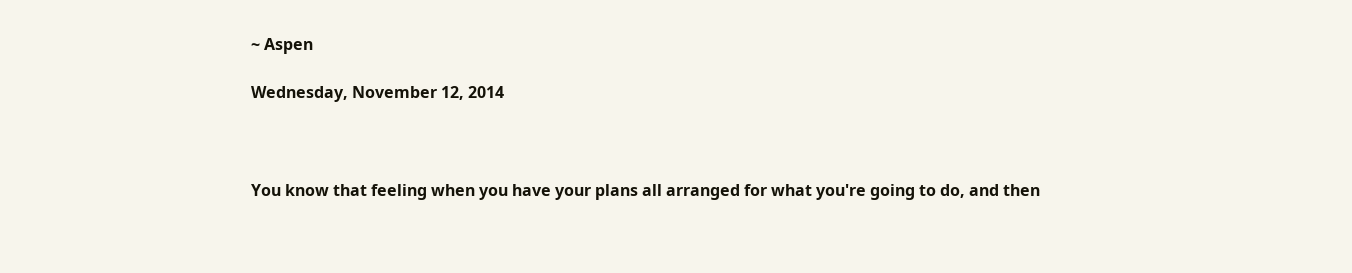~ Aspen

Wednesday, November 12, 2014



You know that feeling when you have your plans all arranged for what you're going to do, and then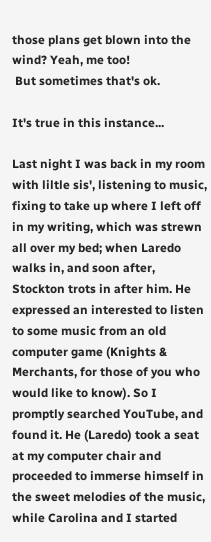those plans get blown into the wind? Yeah, me too!
 But sometimes that's ok.

It's true in this instance...

Last night I was back in my room with liltle sis', listening to music, fixing to take up where I left off in my writing, which was strewn all over my bed; when Laredo walks in, and soon after, Stockton trots in after him. He expressed an interested to listen to some music from an old computer game (Knights & Merchants, for those of you who would like to know). So I promptly searched YouTube, and found it. He (Laredo) took a seat at my computer chair and proceeded to immerse himself in the sweet melodies of the music, while Carolina and I started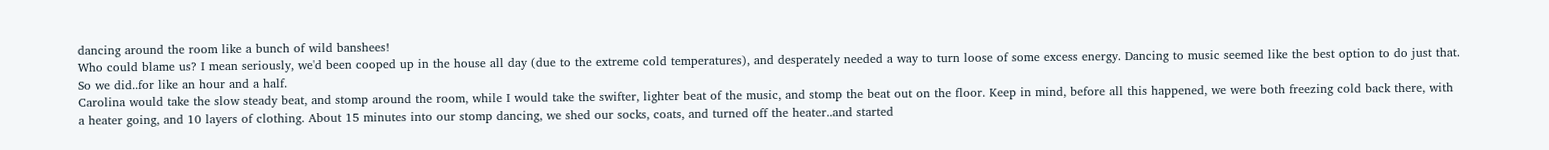dancing around the room like a bunch of wild banshees!
Who could blame us? I mean seriously, we'd been cooped up in the house all day (due to the extreme cold temperatures), and desperately needed a way to turn loose of some excess energy. Dancing to music seemed like the best option to do just that. So we did..for like an hour and a half.
Carolina would take the slow steady beat, and stomp around the room, while I would take the swifter, lighter beat of the music, and stomp the beat out on the floor. Keep in mind, before all this happened, we were both freezing cold back there, with a heater going, and 10 layers of clothing. About 15 minutes into our stomp dancing, we shed our socks, coats, and turned off the heater..and started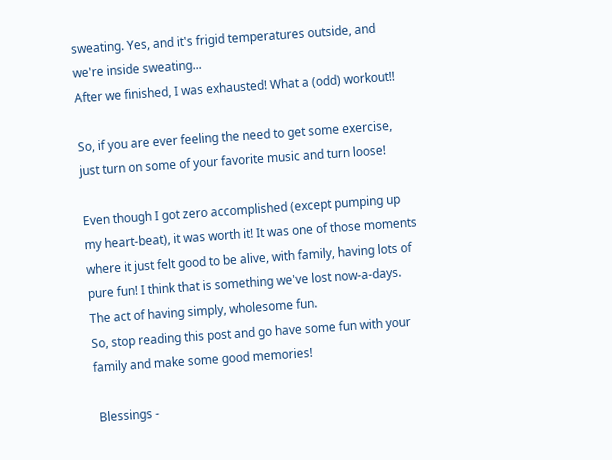sweating. Yes, and it's frigid temperatures outside, and we're inside sweating...
After we finished, I was exhausted! What a (odd) workout!!

So, if you are ever feeling the need to get some exercise, just turn on some of your favorite music and turn loose!

Even though I got zero accomplished (except pumping up my heart-beat), it was worth it! It was one of those moments where it just felt good to be alive, with family, having lots of pure fun! I think that is something we've lost now-a-days. The act of having simply, wholesome fun.
So, stop reading this post and go have some fun with your family and make some good memories!

 Blessings -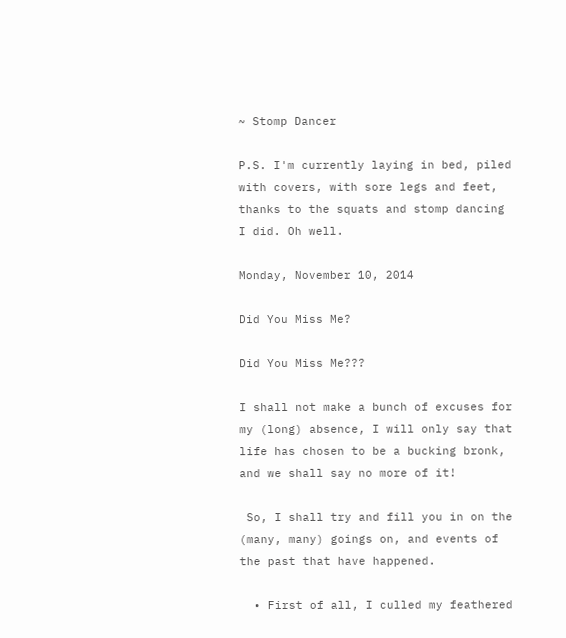~ Stomp Dancer

P.S. I'm currently laying in bed, piled with covers, with sore legs and feet, thanks to the squats and stomp dancing I did. Oh well.

Monday, November 10, 2014

Did You Miss Me?

Did You Miss Me???

I shall not make a bunch of excuses for my (long) absence, I will only say that life has chosen to be a bucking bronk, and we shall say no more of it!

 So, I shall try and fill you in on the (many, many) goings on, and events of the past that have happened.

  • First of all, I culled my feathered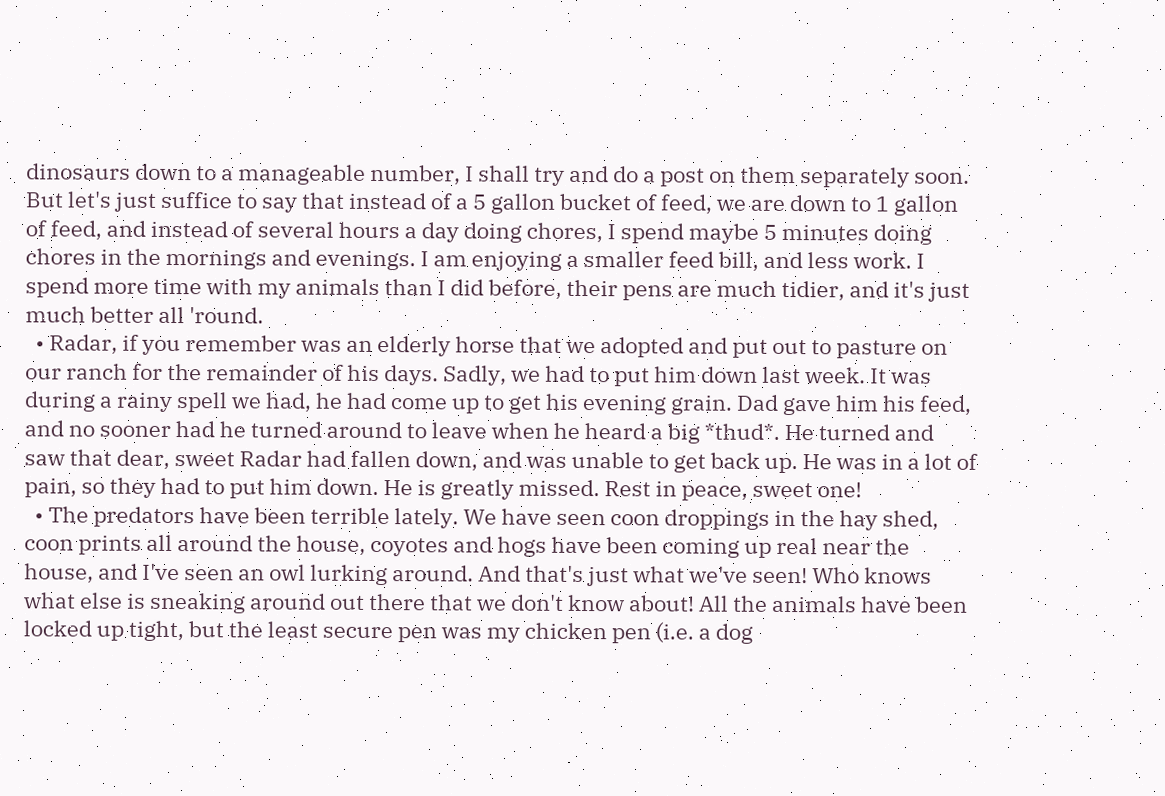dinosaurs down to a manageable number, I shall try and do a post on them separately soon. But let's just suffice to say that instead of a 5 gallon bucket of feed, we are down to 1 gallon of feed, and instead of several hours a day doing chores, I spend maybe 5 minutes doing chores in the mornings and evenings. I am enjoying a smaller feed bill, and less work. I spend more time with my animals than I did before, their pens are much tidier, and it's just much better all 'round.
  • Radar, if you remember was an elderly horse that we adopted and put out to pasture on our ranch for the remainder of his days. Sadly, we had to put him down last week. It was during a rainy spell we had, he had come up to get his evening grain. Dad gave him his feed, and no sooner had he turned around to leave when he heard a big *thud*. He turned and saw that dear, sweet Radar had fallen down, and was unable to get back up. He was in a lot of pain, so they had to put him down. He is greatly missed. Rest in peace, sweet one!
  • The predators have been terrible lately. We have seen coon droppings in the hay shed, coon prints all around the house, coyotes and hogs have been coming up real near the house, and I've seen an owl lurking around. And that's just what we've seen! Who knows what else is sneaking around out there that we don't know about! All the animals have been locked up tight, but the least secure pen was my chicken pen (i.e. a dog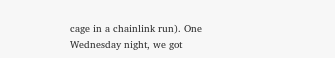cage in a chainlink run). One Wednesday night, we got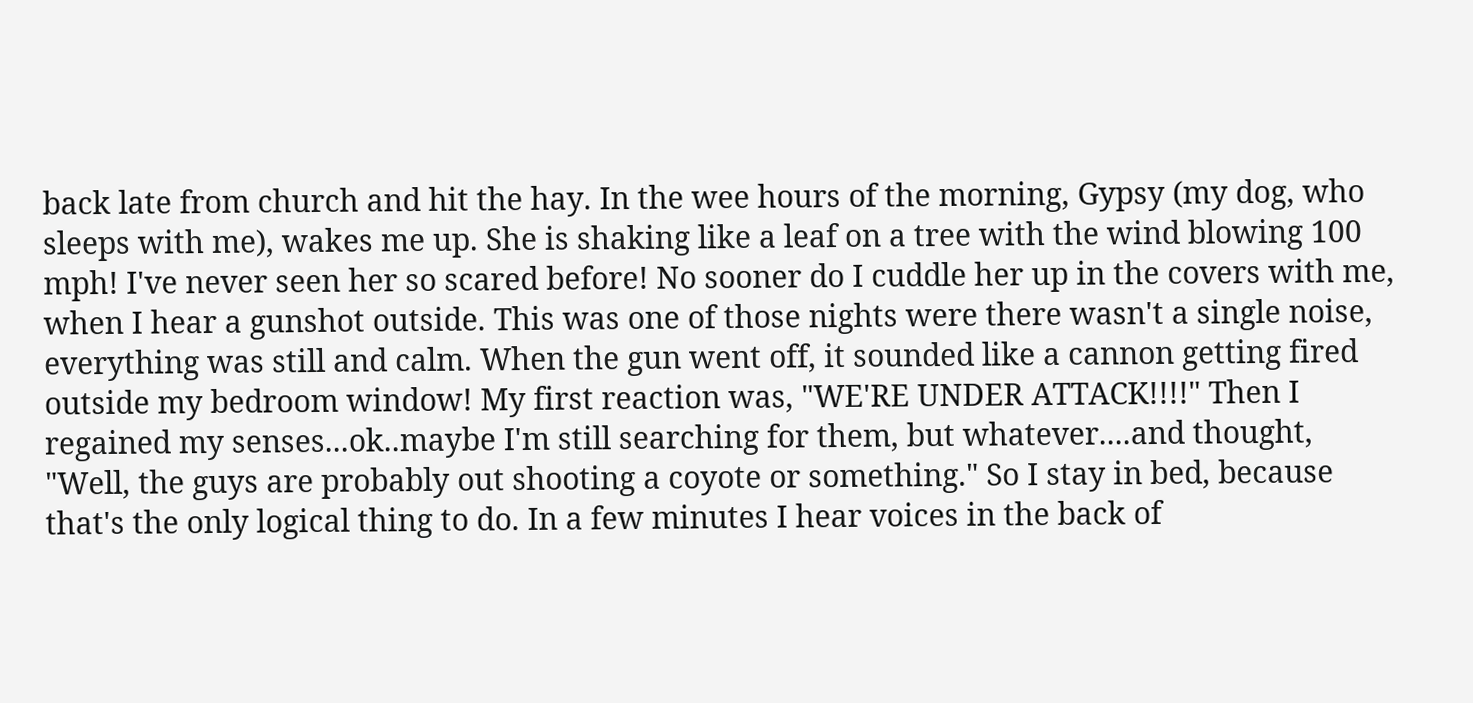back late from church and hit the hay. In the wee hours of the morning, Gypsy (my dog, who sleeps with me), wakes me up. She is shaking like a leaf on a tree with the wind blowing 100 mph! I've never seen her so scared before! No sooner do I cuddle her up in the covers with me, when I hear a gunshot outside. This was one of those nights were there wasn't a single noise, everything was still and calm. When the gun went off, it sounded like a cannon getting fired outside my bedroom window! My first reaction was, "WE'RE UNDER ATTACK!!!!" Then I regained my senses...ok..maybe I'm still searching for them, but whatever....and thought, "Well, the guys are probably out shooting a coyote or something." So I stay in bed, because that's the only logical thing to do. In a few minutes I hear voices in the back of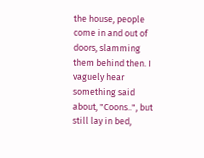the house, people come in and out of doors, slamming them behind then. I vaguely hear something said about, "Coons..", but still lay in bed,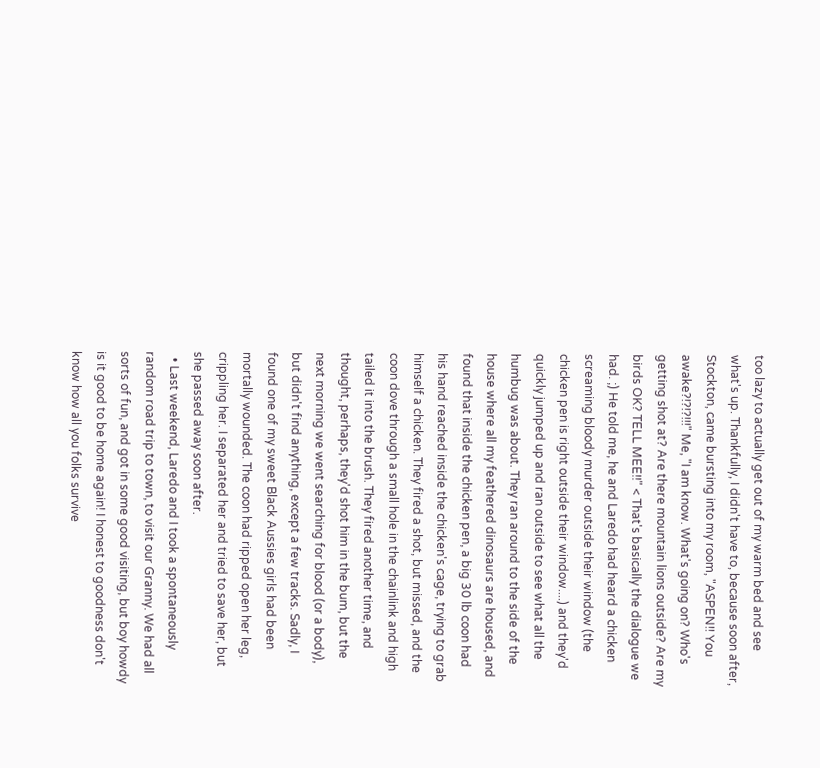too lazy to actually get out of my warm bed and see what's up. Thankfully, I didn't have to, because soon after, Stockton, came bursting into my room, "ASPEN!! You awake?!?!?!!!" Me, "I am know. What's going on? Who's getting shot at? Are there mountain lions outside? Are my birds OK? TELL MEE!!" < That's basically the dialogue we had. ;) He told me, he and Laredo had heard a chicken screaming bloody murder outside their window (the chicken pen is right outside their window....) and they'd quickly jumped up and ran outside to see what all the humbug was about. They ran around to the side of the house where all my feathered dinosaurs are housed, and found that inside the chicken pen, a big 30 lb coon had his hand reached inside the chicken's cage, trying to grab himself a chicken. They fired a shot, but missed, and the coon dove through a small hole in the chainlink and high tailed it into the brush. They fired another time, and thought, perhaps, they'd shot him in the bum, but the next morning we went searching for blood (or a body), but didn't find anything, except a few tracks. Sadly, I found one of my sweet Black Aussies girls had been mortally wounded. The coon had ripped open her leg, crippling her. I separated her and tried to save her, but she passed away soon after.
  • Last weekend, Laredo and I took a spontaneously random road trip to town, to visit our Granny. We had all sorts of fun, and got in some good visiting, but boy howdy is it good to be home again! I honest to goodness don't know how all you folks survive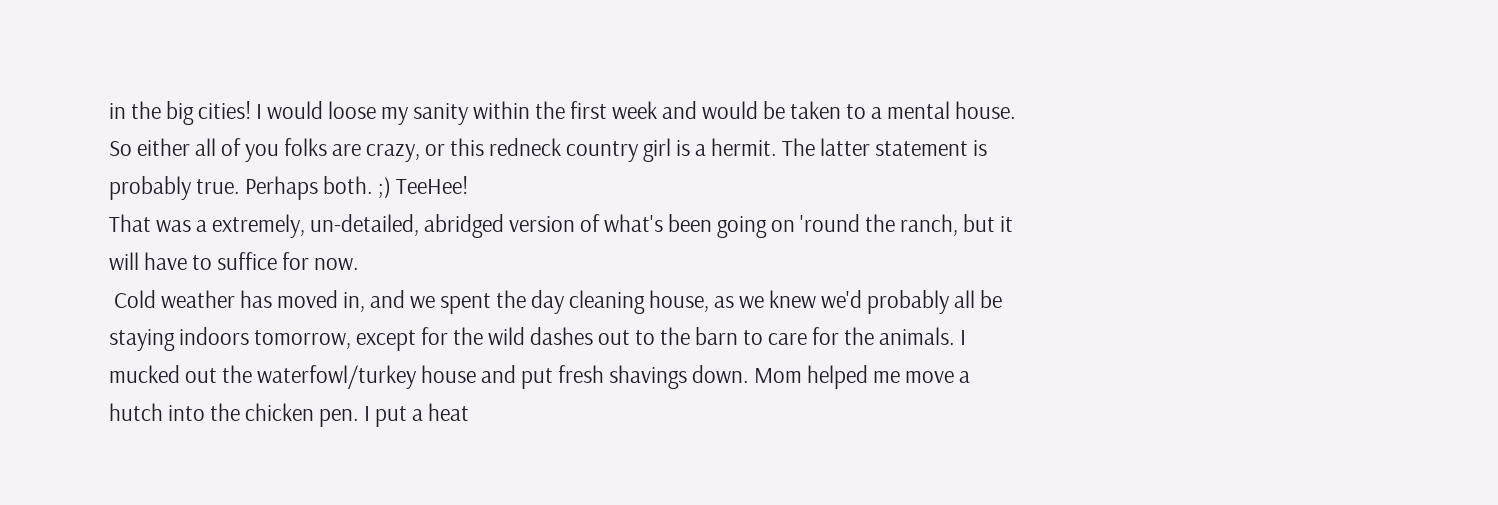in the big cities! I would loose my sanity within the first week and would be taken to a mental house. So either all of you folks are crazy, or this redneck country girl is a hermit. The latter statement is probably true. Perhaps both. ;) TeeHee!
That was a extremely, un-detailed, abridged version of what's been going on 'round the ranch, but it will have to suffice for now.
 Cold weather has moved in, and we spent the day cleaning house, as we knew we'd probably all be staying indoors tomorrow, except for the wild dashes out to the barn to care for the animals. I mucked out the waterfowl/turkey house and put fresh shavings down. Mom helped me move a hutch into the chicken pen. I put a heat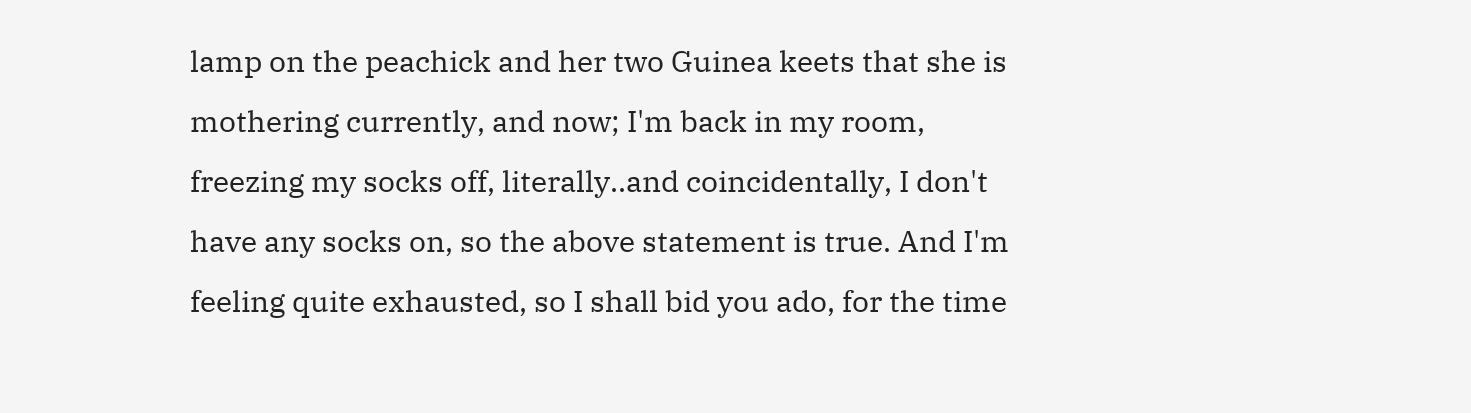lamp on the peachick and her two Guinea keets that she is mothering currently, and now; I'm back in my room, freezing my socks off, literally..and coincidentally, I don't have any socks on, so the above statement is true. And I'm feeling quite exhausted, so I shall bid you ado, for the time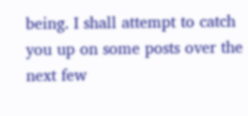being. I shall attempt to catch you up on some posts over the next few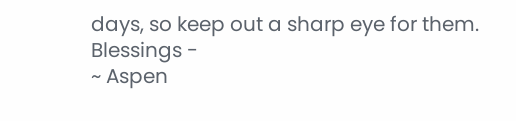days, so keep out a sharp eye for them.
Blessings -
~ Aspen